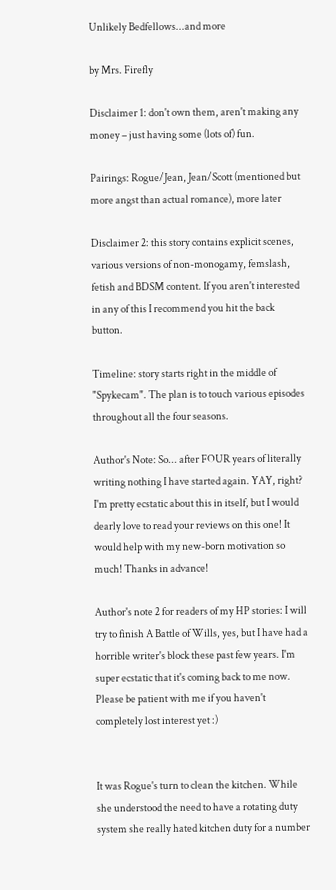Unlikely Bedfellows...and more

by Mrs. Firefly

Disclaimer 1: don't own them, aren't making any money – just having some (lots of) fun.

Pairings: Rogue/Jean, Jean/Scott (mentioned but more angst than actual romance), more later

Disclaimer 2: this story contains explicit scenes, various versions of non-monogamy, femslash, fetish and BDSM content. If you aren't interested in any of this I recommend you hit the back button.

Timeline: story starts right in the middle of "Spykecam". The plan is to touch various episodes throughout all the four seasons.

Author's Note: So... after FOUR years of literally writing nothing I have started again. YAY, right? I'm pretty ecstatic about this in itself, but I would dearly love to read your reviews on this one! It would help with my new-born motivation so much! Thanks in advance!

Author's note 2 for readers of my HP stories: I will try to finish A Battle of Wills, yes, but I have had a horrible writer's block these past few years. I'm super ecstatic that it's coming back to me now. Please be patient with me if you haven't completely lost interest yet :)


It was Rogue's turn to clean the kitchen. While she understood the need to have a rotating duty system she really hated kitchen duty for a number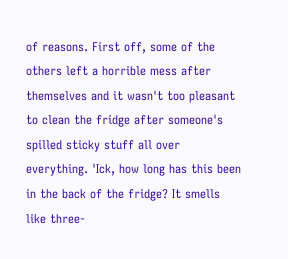of reasons. First off, some of the others left a horrible mess after themselves and it wasn't too pleasant to clean the fridge after someone's spilled sticky stuff all over everything. 'Ick, how long has this been in the back of the fridge? It smells like three-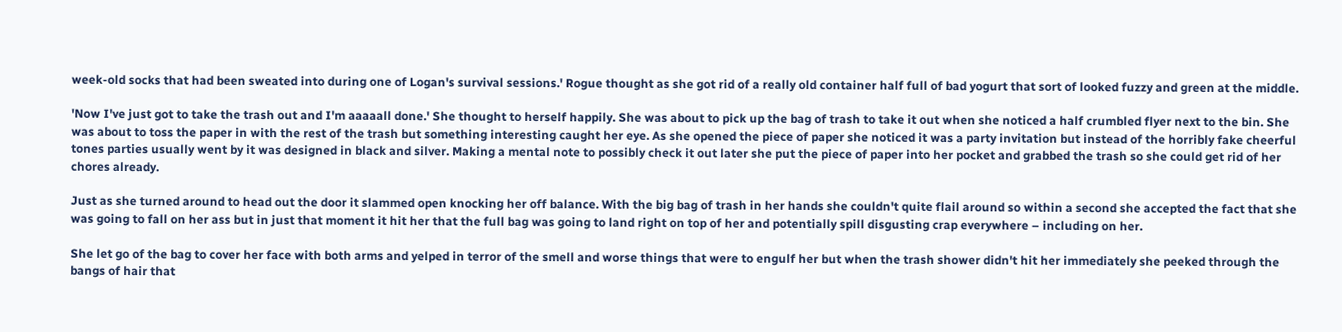week-old socks that had been sweated into during one of Logan's survival sessions.' Rogue thought as she got rid of a really old container half full of bad yogurt that sort of looked fuzzy and green at the middle.

'Now I've just got to take the trash out and I'm aaaaall done.' She thought to herself happily. She was about to pick up the bag of trash to take it out when she noticed a half crumbled flyer next to the bin. She was about to toss the paper in with the rest of the trash but something interesting caught her eye. As she opened the piece of paper she noticed it was a party invitation but instead of the horribly fake cheerful tones parties usually went by it was designed in black and silver. Making a mental note to possibly check it out later she put the piece of paper into her pocket and grabbed the trash so she could get rid of her chores already.

Just as she turned around to head out the door it slammed open knocking her off balance. With the big bag of trash in her hands she couldn't quite flail around so within a second she accepted the fact that she was going to fall on her ass but in just that moment it hit her that the full bag was going to land right on top of her and potentially spill disgusting crap everywhere – including on her.

She let go of the bag to cover her face with both arms and yelped in terror of the smell and worse things that were to engulf her but when the trash shower didn't hit her immediately she peeked through the bangs of hair that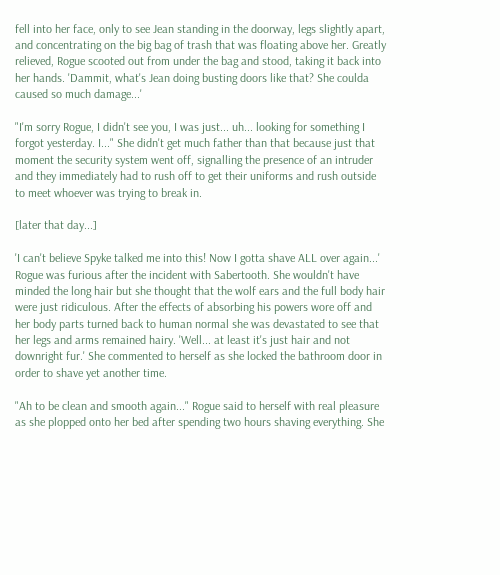fell into her face, only to see Jean standing in the doorway, legs slightly apart, and concentrating on the big bag of trash that was floating above her. Greatly relieved, Rogue scooted out from under the bag and stood, taking it back into her hands. 'Dammit, what's Jean doing busting doors like that? She coulda caused so much damage...'

"I'm sorry Rogue, I didn't see you, I was just... uh... looking for something I forgot yesterday. I..." She didn't get much father than that because just that moment the security system went off, signalling the presence of an intruder and they immediately had to rush off to get their uniforms and rush outside to meet whoever was trying to break in.

[later that day...]

'I can't believe Spyke talked me into this! Now I gotta shave ALL over again...' Rogue was furious after the incident with Sabertooth. She wouldn't have minded the long hair but she thought that the wolf ears and the full body hair were just ridiculous. After the effects of absorbing his powers wore off and her body parts turned back to human normal she was devastated to see that her legs and arms remained hairy. 'Well... at least it's just hair and not downright fur.' She commented to herself as she locked the bathroom door in order to shave yet another time.

"Ah to be clean and smooth again..." Rogue said to herself with real pleasure as she plopped onto her bed after spending two hours shaving everything. She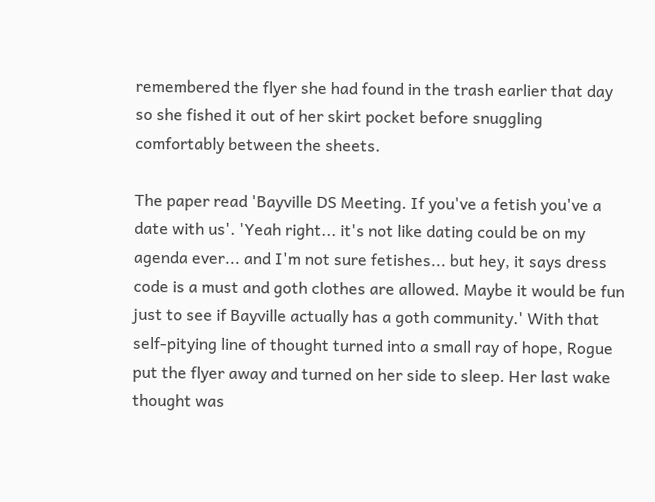remembered the flyer she had found in the trash earlier that day so she fished it out of her skirt pocket before snuggling comfortably between the sheets.

The paper read 'Bayville DS Meeting. If you've a fetish you've a date with us'. 'Yeah right... it's not like dating could be on my agenda ever... and I'm not sure fetishes... but hey, it says dress code is a must and goth clothes are allowed. Maybe it would be fun just to see if Bayville actually has a goth community.' With that self-pitying line of thought turned into a small ray of hope, Rogue put the flyer away and turned on her side to sleep. Her last wake thought was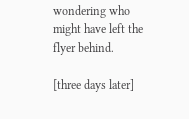wondering who might have left the flyer behind.

[three days later]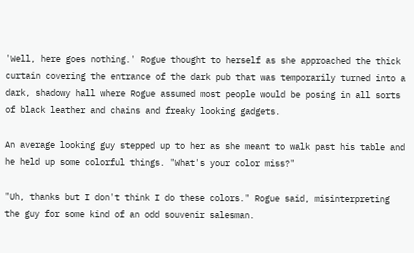'Well, here goes nothing.' Rogue thought to herself as she approached the thick curtain covering the entrance of the dark pub that was temporarily turned into a dark, shadowy hall where Rogue assumed most people would be posing in all sorts of black leather and chains and freaky looking gadgets.

An average looking guy stepped up to her as she meant to walk past his table and he held up some colorful things. "What's your color miss?"

"Uh, thanks but I don't think I do these colors." Rogue said, misinterpreting the guy for some kind of an odd souvenir salesman.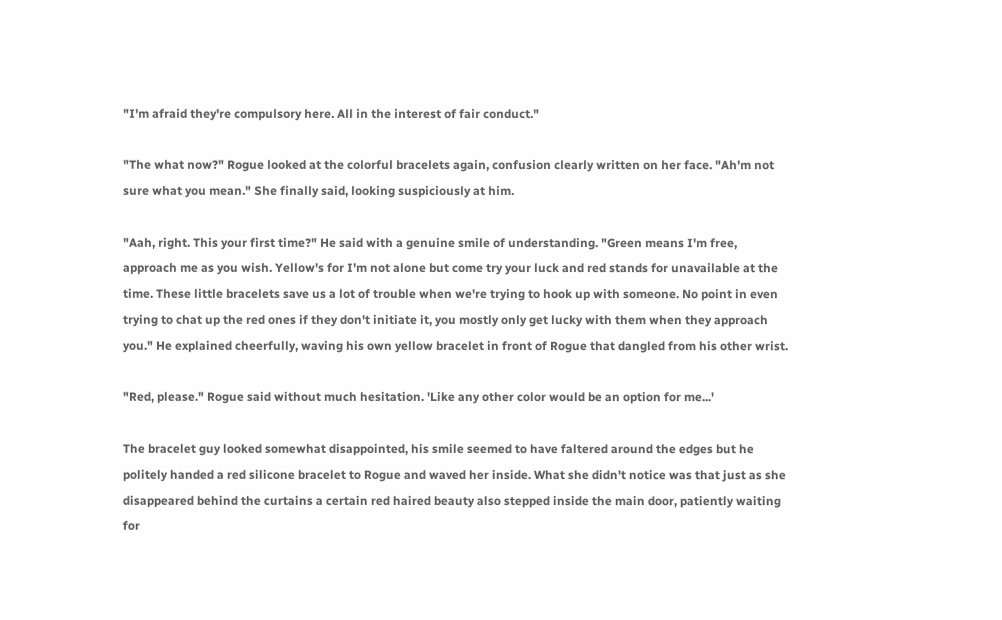"I'm afraid they're compulsory here. All in the interest of fair conduct."

"The what now?" Rogue looked at the colorful bracelets again, confusion clearly written on her face. "Ah'm not sure what you mean." She finally said, looking suspiciously at him.

"Aah, right. This your first time?" He said with a genuine smile of understanding. "Green means I'm free, approach me as you wish. Yellow's for I'm not alone but come try your luck and red stands for unavailable at the time. These little bracelets save us a lot of trouble when we're trying to hook up with someone. No point in even trying to chat up the red ones if they don't initiate it, you mostly only get lucky with them when they approach you." He explained cheerfully, waving his own yellow bracelet in front of Rogue that dangled from his other wrist.

"Red, please." Rogue said without much hesitation. 'Like any other color would be an option for me...'

The bracelet guy looked somewhat disappointed, his smile seemed to have faltered around the edges but he politely handed a red silicone bracelet to Rogue and waved her inside. What she didn't notice was that just as she disappeared behind the curtains a certain red haired beauty also stepped inside the main door, patiently waiting for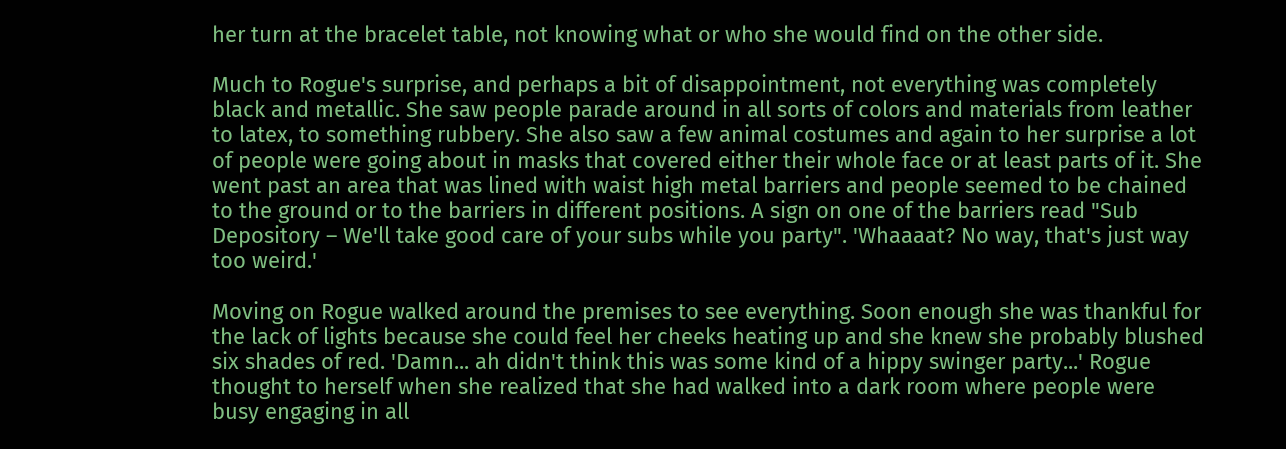her turn at the bracelet table, not knowing what or who she would find on the other side.

Much to Rogue's surprise, and perhaps a bit of disappointment, not everything was completely black and metallic. She saw people parade around in all sorts of colors and materials from leather to latex, to something rubbery. She also saw a few animal costumes and again to her surprise a lot of people were going about in masks that covered either their whole face or at least parts of it. She went past an area that was lined with waist high metal barriers and people seemed to be chained to the ground or to the barriers in different positions. A sign on one of the barriers read "Sub Depository – We'll take good care of your subs while you party". 'Whaaaat? No way, that's just way too weird.'

Moving on Rogue walked around the premises to see everything. Soon enough she was thankful for the lack of lights because she could feel her cheeks heating up and she knew she probably blushed six shades of red. 'Damn... ah didn't think this was some kind of a hippy swinger party...' Rogue thought to herself when she realized that she had walked into a dark room where people were busy engaging in all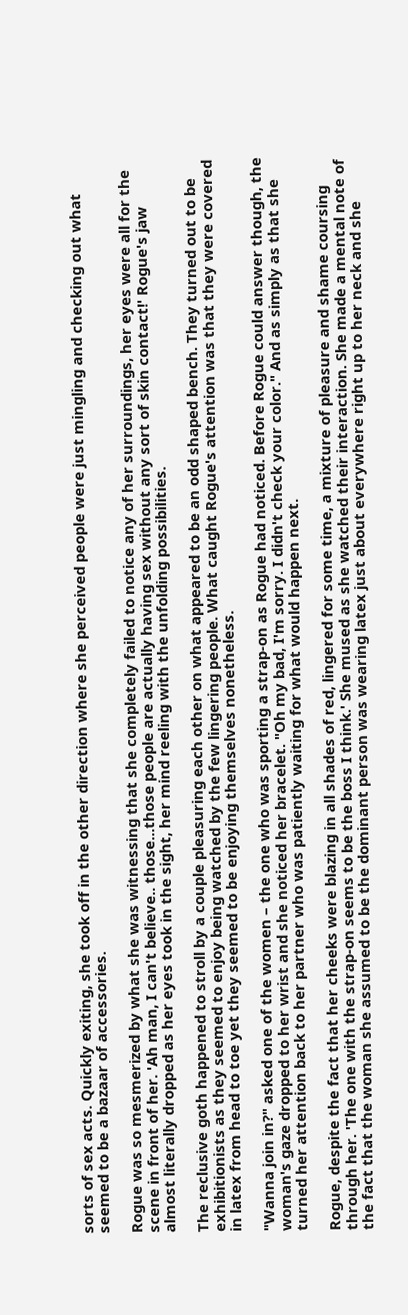sorts of sex acts. Quickly exiting, she took off in the other direction where she perceived people were just mingling and checking out what seemed to be a bazaar of accessories.

Rogue was so mesmerized by what she was witnessing that she completely failed to notice any of her surroundings, her eyes were all for the scene in front of her. 'Ah man, I can't believe.. those...those people are actually having sex without any sort of skin contact!' Rogue's jaw almost literally dropped as her eyes took in the sight, her mind reeling with the unfolding possibilities.

The reclusive goth happened to stroll by a couple pleasuring each other on what appeared to be an odd shaped bench. They turned out to be exhibitionists as they seemed to enjoy being watched by the few lingering people. What caught Rogue's attention was that they were covered in latex from head to toe yet they seemed to be enjoying themselves nonetheless.

"Wanna join in?" asked one of the women – the one who was sporting a strap-on as Rogue had noticed. Before Rogue could answer though, the woman's gaze dropped to her wrist and she noticed her bracelet. "Oh my bad, I'm sorry. I didn't check your color." And as simply as that she turned her attention back to her partner who was patiently waiting for what would happen next.

Rogue, despite the fact that her cheeks were blazing in all shades of red, lingered for some time, a mixture of pleasure and shame coursing through her. 'The one with the strap-on seems to be the boss I think.' She mused as she watched their interaction. She made a mental note of the fact that the woman she assumed to be the dominant person was wearing latex just about everywhere right up to her neck and she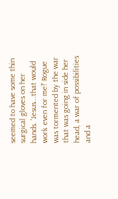seemed to have some thin surgical gloves on her hands. 'Jesus...that would work even for me!' Rogue was tormented by the war that was going in side her head, a war of possibilities and a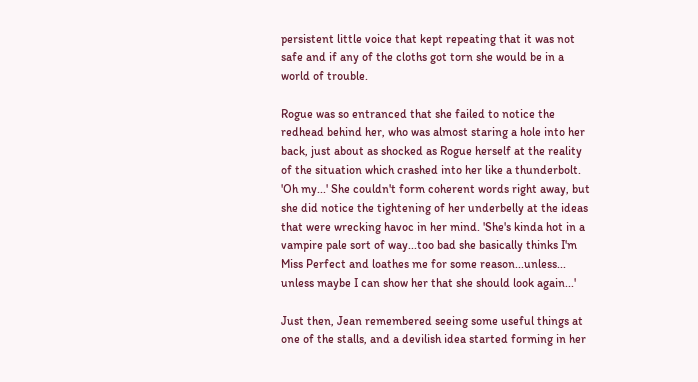persistent little voice that kept repeating that it was not safe and if any of the cloths got torn she would be in a world of trouble.

Rogue was so entranced that she failed to notice the redhead behind her, who was almost staring a hole into her back, just about as shocked as Rogue herself at the reality of the situation which crashed into her like a thunderbolt. 'Oh my...' She couldn't form coherent words right away, but she did notice the tightening of her underbelly at the ideas that were wrecking havoc in her mind. 'She's kinda hot in a vampire pale sort of way...too bad she basically thinks I'm Miss Perfect and loathes me for some reason...unless... unless maybe I can show her that she should look again...'

Just then, Jean remembered seeing some useful things at one of the stalls, and a devilish idea started forming in her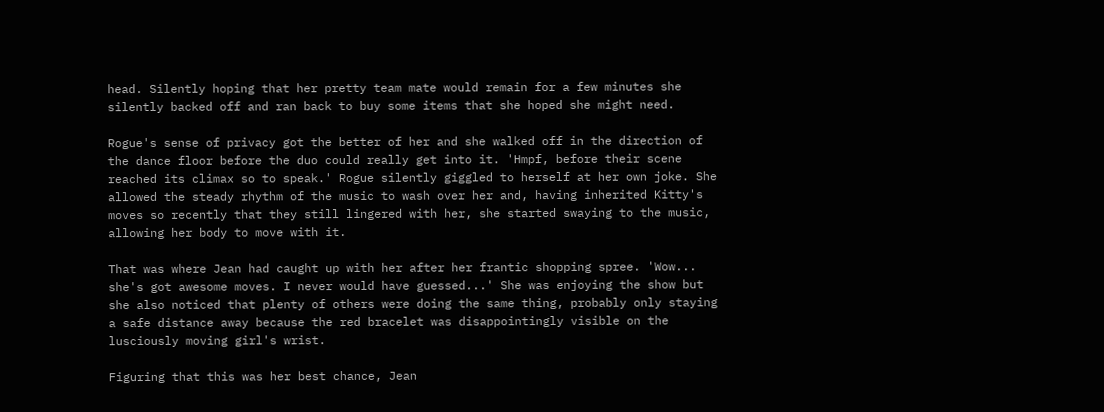head. Silently hoping that her pretty team mate would remain for a few minutes she silently backed off and ran back to buy some items that she hoped she might need.

Rogue's sense of privacy got the better of her and she walked off in the direction of the dance floor before the duo could really get into it. 'Hmpf, before their scene reached its climax so to speak.' Rogue silently giggled to herself at her own joke. She allowed the steady rhythm of the music to wash over her and, having inherited Kitty's moves so recently that they still lingered with her, she started swaying to the music, allowing her body to move with it.

That was where Jean had caught up with her after her frantic shopping spree. 'Wow... she's got awesome moves. I never would have guessed...' She was enjoying the show but she also noticed that plenty of others were doing the same thing, probably only staying a safe distance away because the red bracelet was disappointingly visible on the lusciously moving girl's wrist.

Figuring that this was her best chance, Jean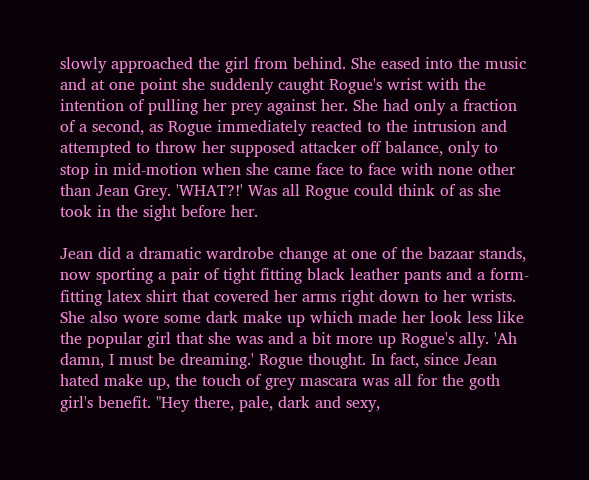slowly approached the girl from behind. She eased into the music and at one point she suddenly caught Rogue's wrist with the intention of pulling her prey against her. She had only a fraction of a second, as Rogue immediately reacted to the intrusion and attempted to throw her supposed attacker off balance, only to stop in mid-motion when she came face to face with none other than Jean Grey. 'WHAT?!' Was all Rogue could think of as she took in the sight before her.

Jean did a dramatic wardrobe change at one of the bazaar stands, now sporting a pair of tight fitting black leather pants and a form-fitting latex shirt that covered her arms right down to her wrists. She also wore some dark make up which made her look less like the popular girl that she was and a bit more up Rogue's ally. 'Ah damn, I must be dreaming.' Rogue thought. In fact, since Jean hated make up, the touch of grey mascara was all for the goth girl's benefit. "Hey there, pale, dark and sexy,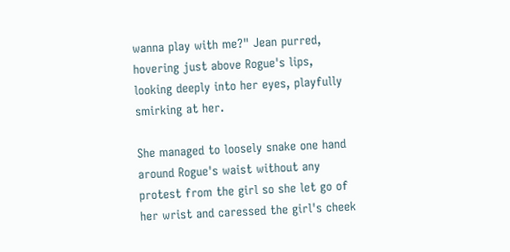wanna play with me?" Jean purred, hovering just above Rogue's lips, looking deeply into her eyes, playfully smirking at her.

She managed to loosely snake one hand around Rogue's waist without any protest from the girl so she let go of her wrist and caressed the girl's cheek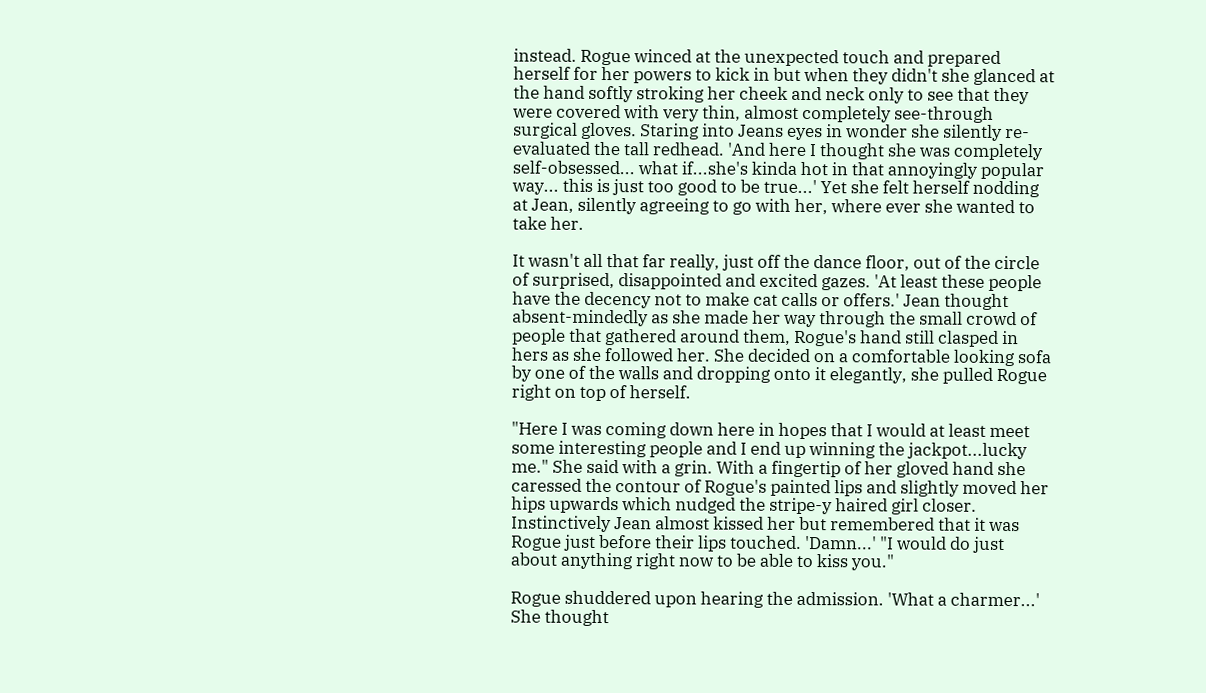instead. Rogue winced at the unexpected touch and prepared herself for her powers to kick in but when they didn't she glanced at the hand softly stroking her cheek and neck only to see that they were covered with very thin, almost completely see-through surgical gloves. Staring into Jeans eyes in wonder she silently re-evaluated the tall redhead. 'And here I thought she was completely self-obsessed... what if...she's kinda hot in that annoyingly popular way... this is just too good to be true...' Yet she felt herself nodding at Jean, silently agreeing to go with her, where ever she wanted to take her.

It wasn't all that far really, just off the dance floor, out of the circle of surprised, disappointed and excited gazes. 'At least these people have the decency not to make cat calls or offers.' Jean thought absent-mindedly as she made her way through the small crowd of people that gathered around them, Rogue's hand still clasped in hers as she followed her. She decided on a comfortable looking sofa by one of the walls and dropping onto it elegantly, she pulled Rogue right on top of herself.

"Here I was coming down here in hopes that I would at least meet some interesting people and I end up winning the jackpot...lucky me." She said with a grin. With a fingertip of her gloved hand she caressed the contour of Rogue's painted lips and slightly moved her hips upwards which nudged the stripe-y haired girl closer. Instinctively Jean almost kissed her but remembered that it was Rogue just before their lips touched. 'Damn...' "I would do just about anything right now to be able to kiss you."

Rogue shuddered upon hearing the admission. 'What a charmer...' She thought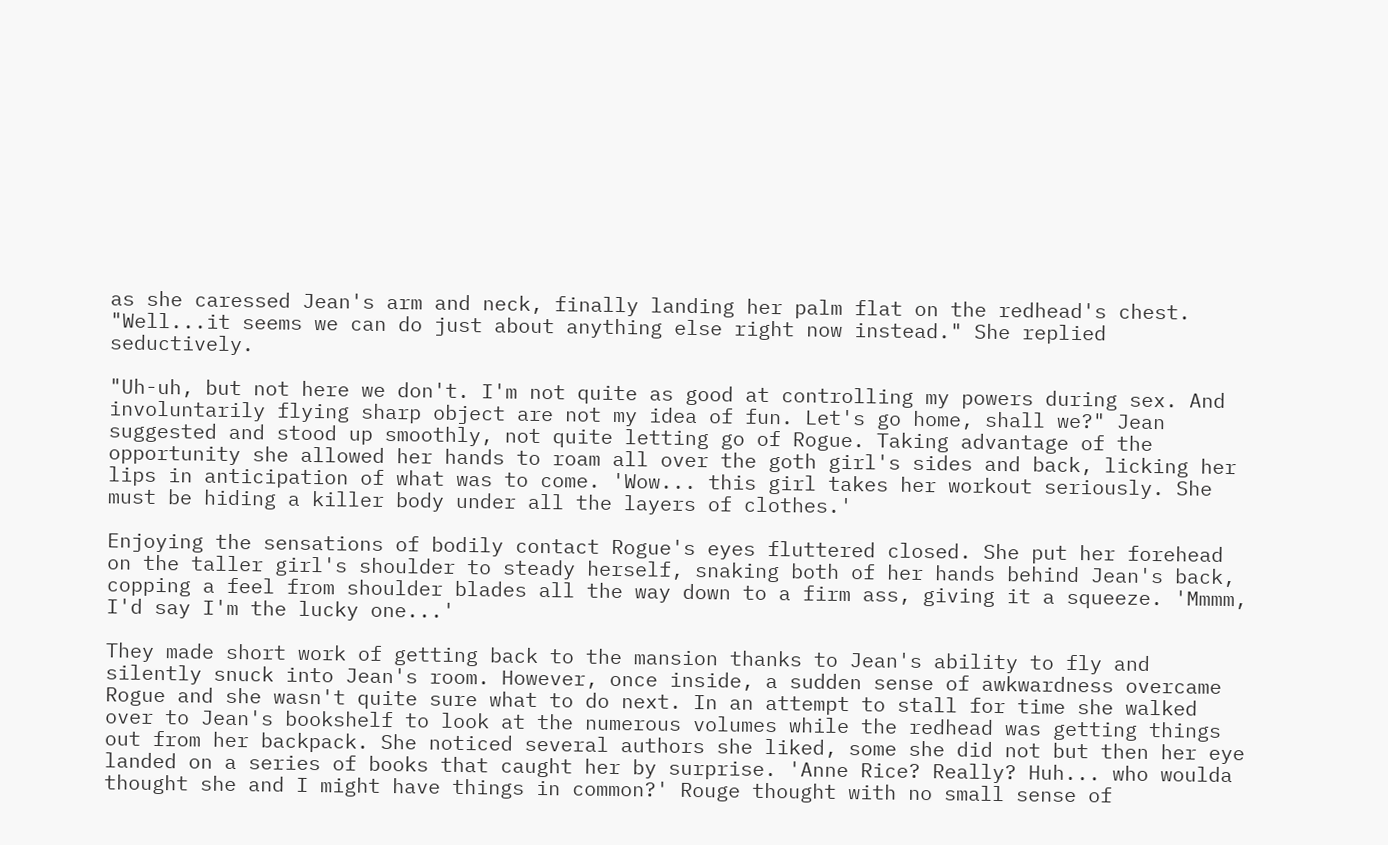as she caressed Jean's arm and neck, finally landing her palm flat on the redhead's chest. "Well...it seems we can do just about anything else right now instead." She replied seductively.

"Uh-uh, but not here we don't. I'm not quite as good at controlling my powers during sex. And involuntarily flying sharp object are not my idea of fun. Let's go home, shall we?" Jean suggested and stood up smoothly, not quite letting go of Rogue. Taking advantage of the opportunity she allowed her hands to roam all over the goth girl's sides and back, licking her lips in anticipation of what was to come. 'Wow... this girl takes her workout seriously. She must be hiding a killer body under all the layers of clothes.'

Enjoying the sensations of bodily contact Rogue's eyes fluttered closed. She put her forehead on the taller girl's shoulder to steady herself, snaking both of her hands behind Jean's back, copping a feel from shoulder blades all the way down to a firm ass, giving it a squeeze. 'Mmmm, I'd say I'm the lucky one...'

They made short work of getting back to the mansion thanks to Jean's ability to fly and silently snuck into Jean's room. However, once inside, a sudden sense of awkwardness overcame Rogue and she wasn't quite sure what to do next. In an attempt to stall for time she walked over to Jean's bookshelf to look at the numerous volumes while the redhead was getting things out from her backpack. She noticed several authors she liked, some she did not but then her eye landed on a series of books that caught her by surprise. 'Anne Rice? Really? Huh... who woulda thought she and I might have things in common?' Rouge thought with no small sense of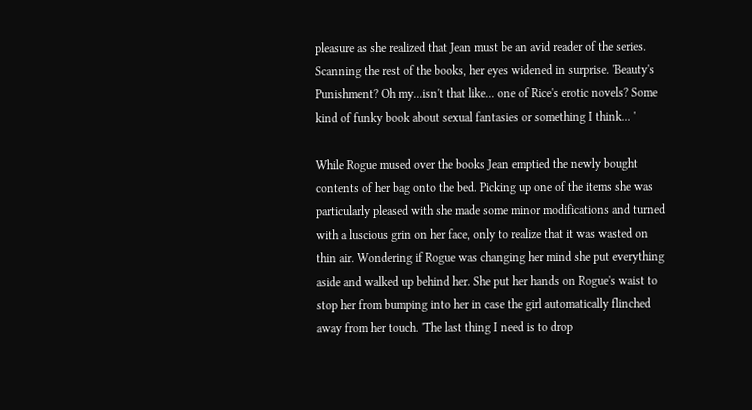pleasure as she realized that Jean must be an avid reader of the series. Scanning the rest of the books, her eyes widened in surprise. 'Beauty's Punishment? Oh my...isn't that like... one of Rice's erotic novels? Some kind of funky book about sexual fantasies or something I think... '

While Rogue mused over the books Jean emptied the newly bought contents of her bag onto the bed. Picking up one of the items she was particularly pleased with she made some minor modifications and turned with a luscious grin on her face, only to realize that it was wasted on thin air. Wondering if Rogue was changing her mind she put everything aside and walked up behind her. She put her hands on Rogue's waist to stop her from bumping into her in case the girl automatically flinched away from her touch. 'The last thing I need is to drop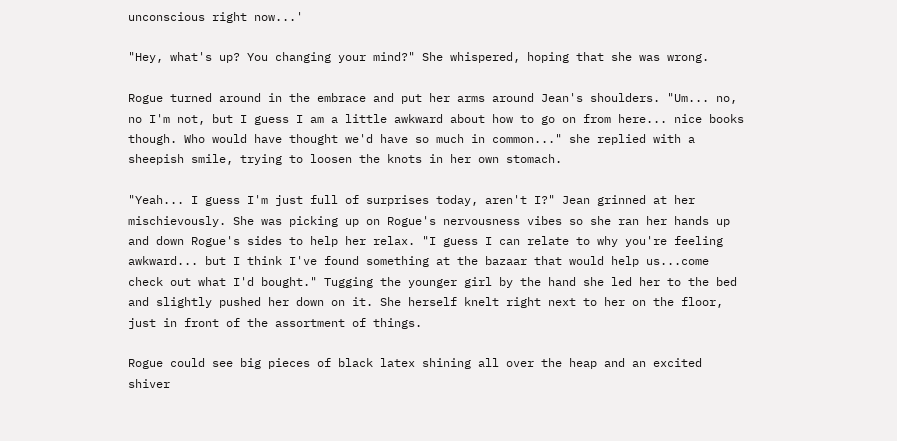unconscious right now...'

"Hey, what's up? You changing your mind?" She whispered, hoping that she was wrong.

Rogue turned around in the embrace and put her arms around Jean's shoulders. "Um... no, no I'm not, but I guess I am a little awkward about how to go on from here... nice books though. Who would have thought we'd have so much in common..." she replied with a sheepish smile, trying to loosen the knots in her own stomach.

"Yeah... I guess I'm just full of surprises today, aren't I?" Jean grinned at her mischievously. She was picking up on Rogue's nervousness vibes so she ran her hands up and down Rogue's sides to help her relax. "I guess I can relate to why you're feeling awkward... but I think I've found something at the bazaar that would help us...come check out what I'd bought." Tugging the younger girl by the hand she led her to the bed and slightly pushed her down on it. She herself knelt right next to her on the floor, just in front of the assortment of things.

Rogue could see big pieces of black latex shining all over the heap and an excited shiver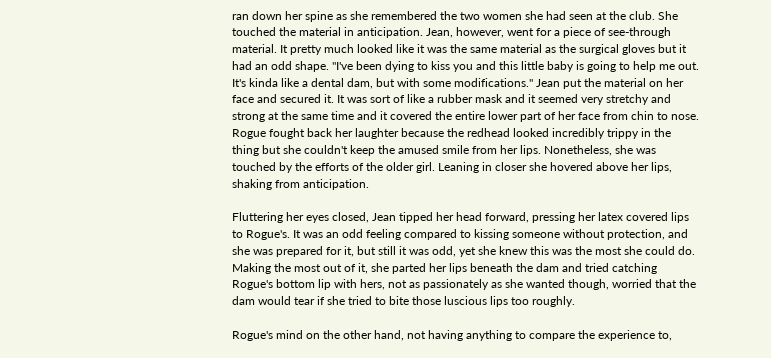ran down her spine as she remembered the two women she had seen at the club. She touched the material in anticipation. Jean, however, went for a piece of see-through material. It pretty much looked like it was the same material as the surgical gloves but it had an odd shape. "I've been dying to kiss you and this little baby is going to help me out. It's kinda like a dental dam, but with some modifications." Jean put the material on her face and secured it. It was sort of like a rubber mask and it seemed very stretchy and strong at the same time and it covered the entire lower part of her face from chin to nose. Rogue fought back her laughter because the redhead looked incredibly trippy in the thing but she couldn't keep the amused smile from her lips. Nonetheless, she was touched by the efforts of the older girl. Leaning in closer she hovered above her lips, shaking from anticipation.

Fluttering her eyes closed, Jean tipped her head forward, pressing her latex covered lips to Rogue's. It was an odd feeling compared to kissing someone without protection, and she was prepared for it, but still it was odd, yet she knew this was the most she could do. Making the most out of it, she parted her lips beneath the dam and tried catching Rogue's bottom lip with hers, not as passionately as she wanted though, worried that the dam would tear if she tried to bite those luscious lips too roughly.

Rogue's mind on the other hand, not having anything to compare the experience to,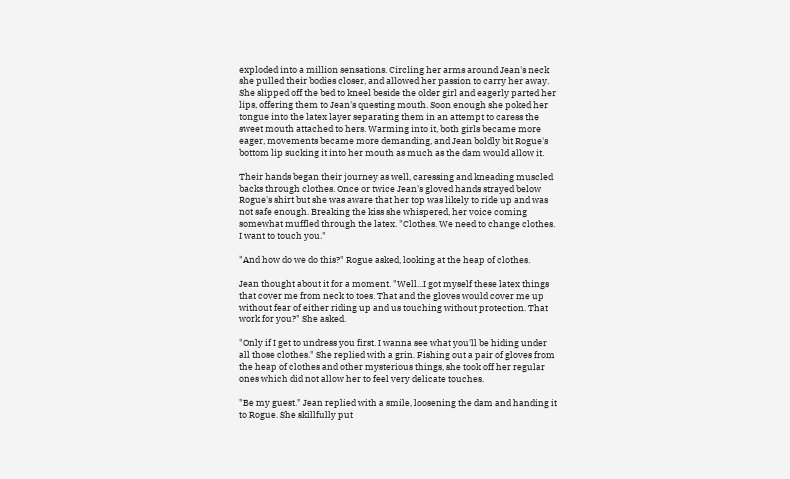exploded into a million sensations. Circling her arms around Jean's neck she pulled their bodies closer, and allowed her passion to carry her away. She slipped off the bed to kneel beside the older girl and eagerly parted her lips, offering them to Jean's questing mouth. Soon enough she poked her tongue into the latex layer separating them in an attempt to caress the sweet mouth attached to hers. Warming into it, both girls became more eager, movements became more demanding, and Jean boldly bit Rogue's bottom lip sucking it into her mouth as much as the dam would allow it.

Their hands began their journey as well, caressing and kneading muscled backs through clothes. Once or twice Jean's gloved hands strayed below Rogue's shirt but she was aware that her top was likely to ride up and was not safe enough. Breaking the kiss she whispered, her voice coming somewhat muffled through the latex. "Clothes. We need to change clothes. I want to touch you."

"And how do we do this?" Rogue asked, looking at the heap of clothes.

Jean thought about it for a moment. "Well...I got myself these latex things that cover me from neck to toes. That and the gloves would cover me up without fear of either riding up and us touching without protection. That work for you?" She asked.

"Only if I get to undress you first. I wanna see what you'll be hiding under all those clothes." She replied with a grin. Fishing out a pair of gloves from the heap of clothes and other mysterious things, she took off her regular ones which did not allow her to feel very delicate touches.

"Be my guest." Jean replied with a smile, loosening the dam and handing it to Rogue. She skillfully put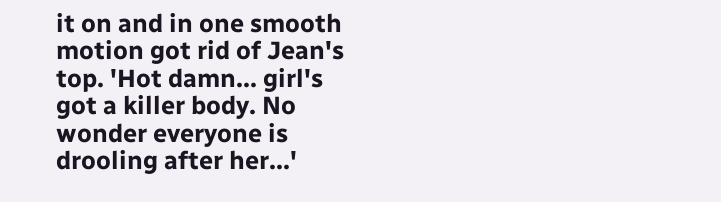it on and in one smooth motion got rid of Jean's top. 'Hot damn... girl's got a killer body. No wonder everyone is drooling after her...'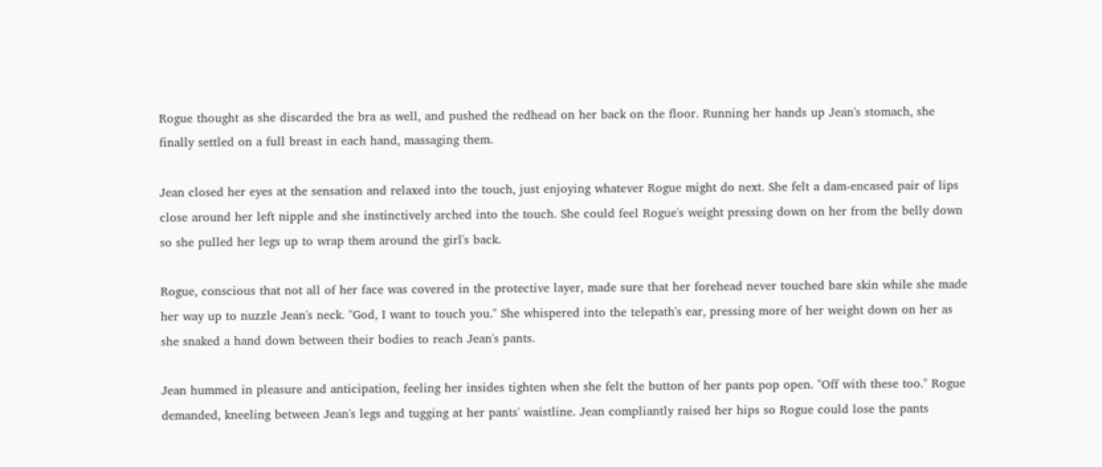Rogue thought as she discarded the bra as well, and pushed the redhead on her back on the floor. Running her hands up Jean's stomach, she finally settled on a full breast in each hand, massaging them.

Jean closed her eyes at the sensation and relaxed into the touch, just enjoying whatever Rogue might do next. She felt a dam-encased pair of lips close around her left nipple and she instinctively arched into the touch. She could feel Rogue's weight pressing down on her from the belly down so she pulled her legs up to wrap them around the girl's back.

Rogue, conscious that not all of her face was covered in the protective layer, made sure that her forehead never touched bare skin while she made her way up to nuzzle Jean's neck. "God, I want to touch you." She whispered into the telepath's ear, pressing more of her weight down on her as she snaked a hand down between their bodies to reach Jean's pants.

Jean hummed in pleasure and anticipation, feeling her insides tighten when she felt the button of her pants pop open. "Off with these too." Rogue demanded, kneeling between Jean's legs and tugging at her pants' waistline. Jean compliantly raised her hips so Rogue could lose the pants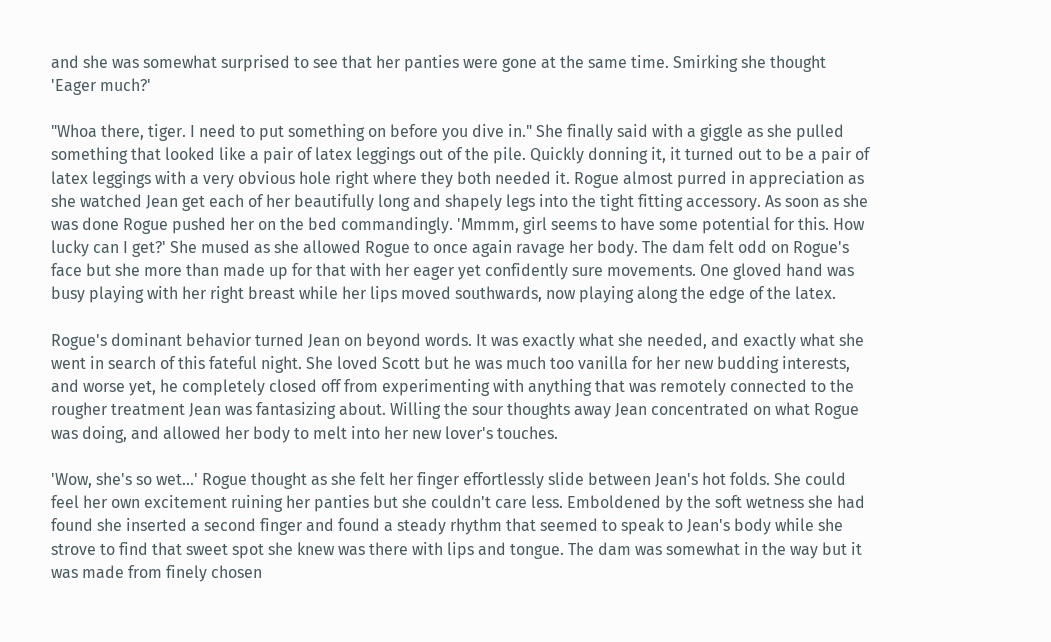and she was somewhat surprised to see that her panties were gone at the same time. Smirking she thought 'Eager much?'

"Whoa there, tiger. I need to put something on before you dive in." She finally said with a giggle as she pulled something that looked like a pair of latex leggings out of the pile. Quickly donning it, it turned out to be a pair of latex leggings with a very obvious hole right where they both needed it. Rogue almost purred in appreciation as she watched Jean get each of her beautifully long and shapely legs into the tight fitting accessory. As soon as she was done Rogue pushed her on the bed commandingly. 'Mmmm, girl seems to have some potential for this. How lucky can I get?' She mused as she allowed Rogue to once again ravage her body. The dam felt odd on Rogue's face but she more than made up for that with her eager yet confidently sure movements. One gloved hand was busy playing with her right breast while her lips moved southwards, now playing along the edge of the latex.

Rogue's dominant behavior turned Jean on beyond words. It was exactly what she needed, and exactly what she went in search of this fateful night. She loved Scott but he was much too vanilla for her new budding interests, and worse yet, he completely closed off from experimenting with anything that was remotely connected to the rougher treatment Jean was fantasizing about. Willing the sour thoughts away Jean concentrated on what Rogue was doing, and allowed her body to melt into her new lover's touches.

'Wow, she's so wet...' Rogue thought as she felt her finger effortlessly slide between Jean's hot folds. She could feel her own excitement ruining her panties but she couldn't care less. Emboldened by the soft wetness she had found she inserted a second finger and found a steady rhythm that seemed to speak to Jean's body while she strove to find that sweet spot she knew was there with lips and tongue. The dam was somewhat in the way but it was made from finely chosen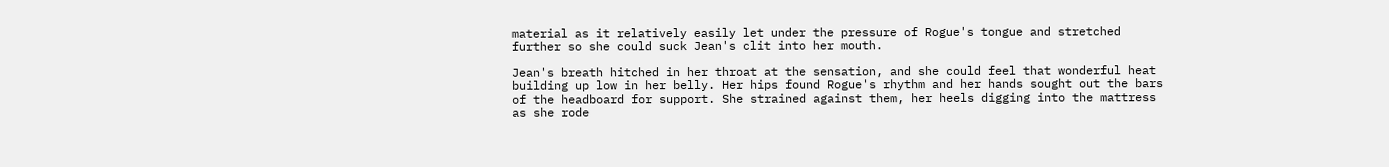material as it relatively easily let under the pressure of Rogue's tongue and stretched further so she could suck Jean's clit into her mouth.

Jean's breath hitched in her throat at the sensation, and she could feel that wonderful heat building up low in her belly. Her hips found Rogue's rhythm and her hands sought out the bars of the headboard for support. She strained against them, her heels digging into the mattress as she rode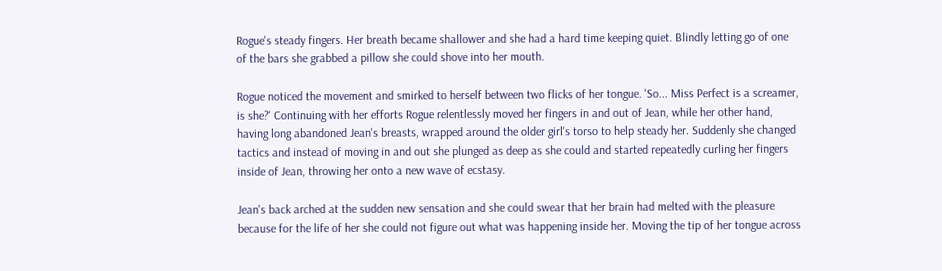Rogue's steady fingers. Her breath became shallower and she had a hard time keeping quiet. Blindly letting go of one of the bars she grabbed a pillow she could shove into her mouth.

Rogue noticed the movement and smirked to herself between two flicks of her tongue. 'So... Miss Perfect is a screamer, is she?' Continuing with her efforts Rogue relentlessly moved her fingers in and out of Jean, while her other hand, having long abandoned Jean's breasts, wrapped around the older girl's torso to help steady her. Suddenly she changed tactics and instead of moving in and out she plunged as deep as she could and started repeatedly curling her fingers inside of Jean, throwing her onto a new wave of ecstasy.

Jean's back arched at the sudden new sensation and she could swear that her brain had melted with the pleasure because for the life of her she could not figure out what was happening inside her. Moving the tip of her tongue across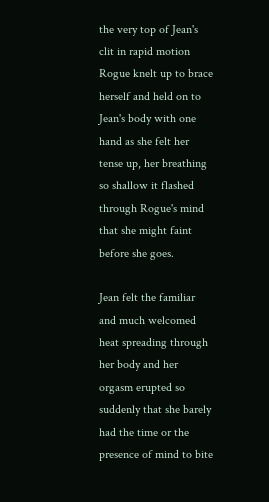the very top of Jean's clit in rapid motion Rogue knelt up to brace herself and held on to Jean's body with one hand as she felt her tense up, her breathing so shallow it flashed through Rogue's mind that she might faint before she goes.

Jean felt the familiar and much welcomed heat spreading through her body and her orgasm erupted so suddenly that she barely had the time or the presence of mind to bite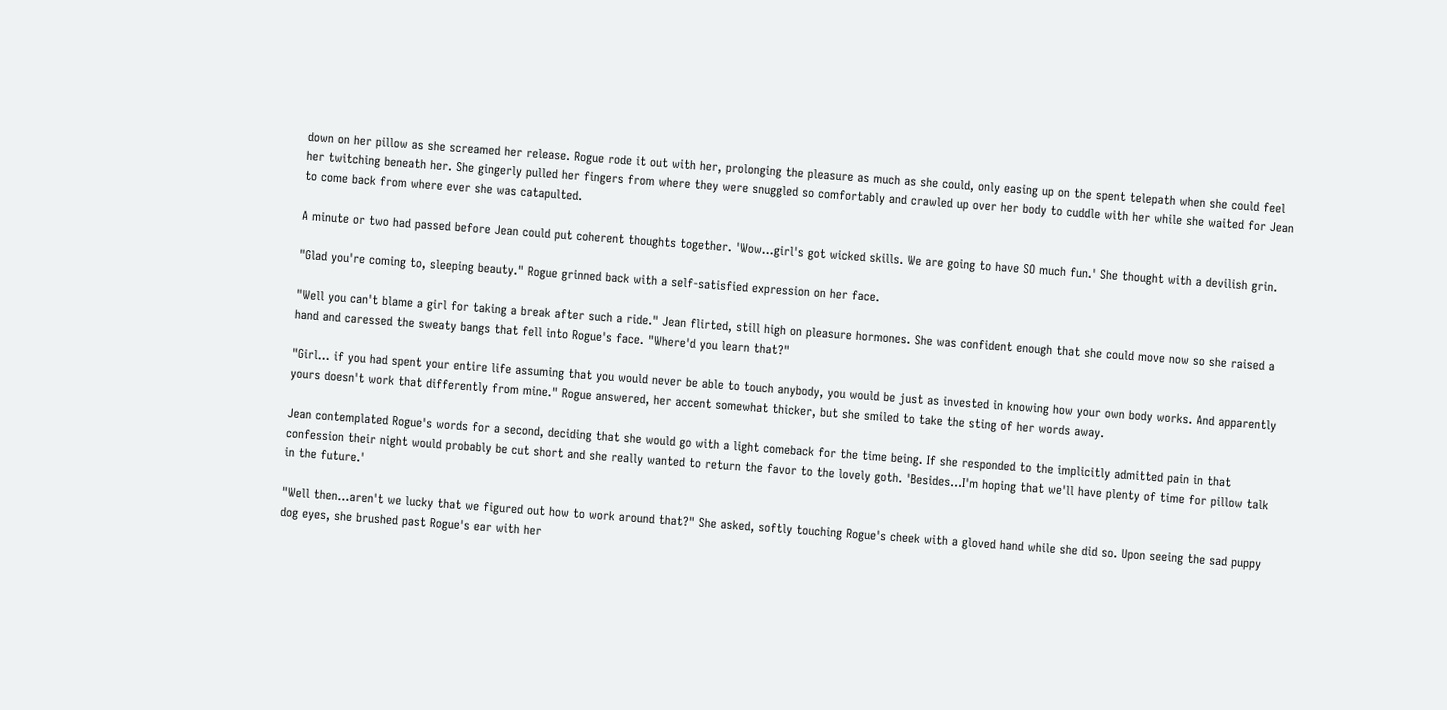down on her pillow as she screamed her release. Rogue rode it out with her, prolonging the pleasure as much as she could, only easing up on the spent telepath when she could feel her twitching beneath her. She gingerly pulled her fingers from where they were snuggled so comfortably and crawled up over her body to cuddle with her while she waited for Jean to come back from where ever she was catapulted.

A minute or two had passed before Jean could put coherent thoughts together. 'Wow...girl's got wicked skills. We are going to have SO much fun.' She thought with a devilish grin.

"Glad you're coming to, sleeping beauty." Rogue grinned back with a self-satisfied expression on her face.

"Well you can't blame a girl for taking a break after such a ride." Jean flirted, still high on pleasure hormones. She was confident enough that she could move now so she raised a hand and caressed the sweaty bangs that fell into Rogue's face. "Where'd you learn that?"

"Girl... if you had spent your entire life assuming that you would never be able to touch anybody, you would be just as invested in knowing how your own body works. And apparently yours doesn't work that differently from mine." Rogue answered, her accent somewhat thicker, but she smiled to take the sting of her words away.

Jean contemplated Rogue's words for a second, deciding that she would go with a light comeback for the time being. If she responded to the implicitly admitted pain in that confession their night would probably be cut short and she really wanted to return the favor to the lovely goth. 'Besides...I'm hoping that we'll have plenty of time for pillow talk in the future.'

"Well then...aren't we lucky that we figured out how to work around that?" She asked, softly touching Rogue's cheek with a gloved hand while she did so. Upon seeing the sad puppy dog eyes, she brushed past Rogue's ear with her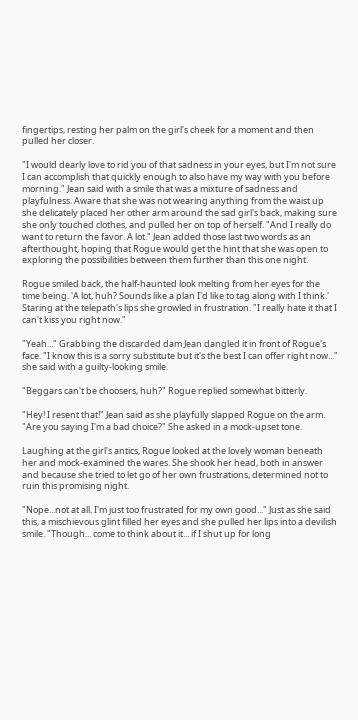fingertips, resting her palm on the girl's cheek for a moment and then pulled her closer.

"I would dearly love to rid you of that sadness in your eyes, but I'm not sure I can accomplish that quickly enough to also have my way with you before morning." Jean said with a smile that was a mixture of sadness and playfulness. Aware that she was not wearing anything from the waist up she delicately placed her other arm around the sad girl's back, making sure she only touched clothes, and pulled her on top of herself. "And I really do want to return the favor. A lot." Jean added those last two words as an afterthought, hoping that Rogue would get the hint that she was open to exploring the possibilities between them further than this one night.

Rogue smiled back, the half-haunted look melting from her eyes for the time being. 'A lot, huh? Sounds like a plan I'd like to tag along with I think.' Staring at the telepath's lips she growled in frustration. "I really hate it that I can't kiss you right now."

"Yeah..." Grabbing the discarded dam Jean dangled it in front of Rogue's face. "I know this is a sorry substitute but it's the best I can offer right now..." she said with a guilty-looking smile.

"Beggars can't be choosers, huh?" Rogue replied somewhat bitterly.

"Hey! I resent that!" Jean said as she playfully slapped Rogue on the arm. "Are you saying I'm a bad choice?" She asked in a mock-upset tone.

Laughing at the girl's antics, Rogue looked at the lovely woman beneath her and mock-examined the wares. She shook her head, both in answer and because she tried to let go of her own frustrations, determined not to ruin this promising night.

"Nope...not at all. I'm just too frustrated for my own good..." Just as she said this, a mischievous glint filled her eyes and she pulled her lips into a devilish smile. "Though... come to think about it... if I shut up for long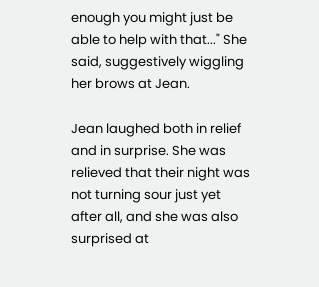enough you might just be able to help with that..." She said, suggestively wiggling her brows at Jean.

Jean laughed both in relief and in surprise. She was relieved that their night was not turning sour just yet after all, and she was also surprised at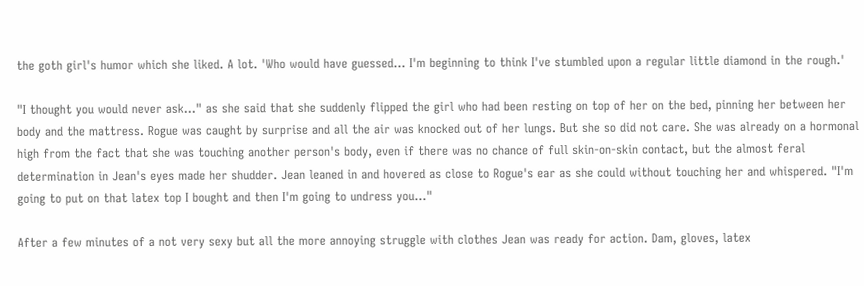the goth girl's humor which she liked. A lot. 'Who would have guessed... I'm beginning to think I've stumbled upon a regular little diamond in the rough.'

"I thought you would never ask..." as she said that she suddenly flipped the girl who had been resting on top of her on the bed, pinning her between her body and the mattress. Rogue was caught by surprise and all the air was knocked out of her lungs. But she so did not care. She was already on a hormonal high from the fact that she was touching another person's body, even if there was no chance of full skin-on-skin contact, but the almost feral determination in Jean's eyes made her shudder. Jean leaned in and hovered as close to Rogue's ear as she could without touching her and whispered. "I'm going to put on that latex top I bought and then I'm going to undress you..."

After a few minutes of a not very sexy but all the more annoying struggle with clothes Jean was ready for action. Dam, gloves, latex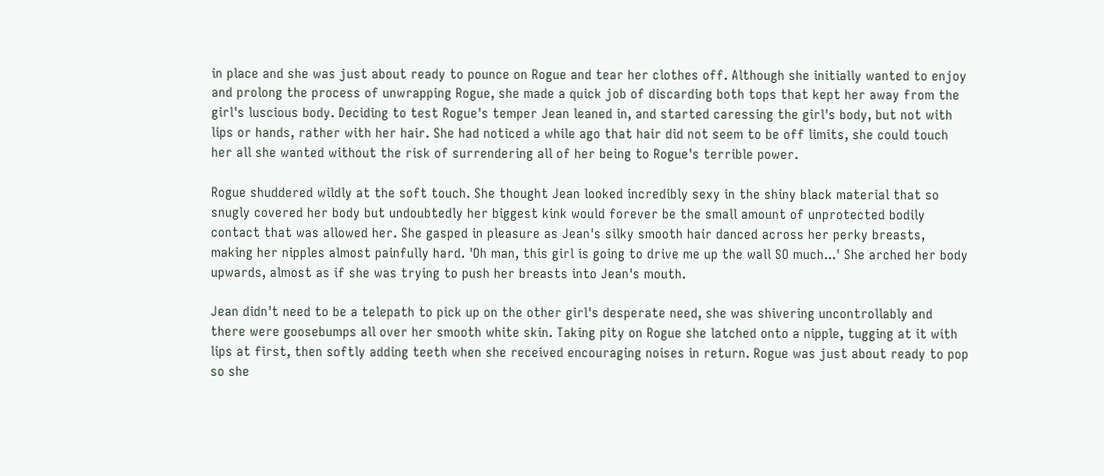in place and she was just about ready to pounce on Rogue and tear her clothes off. Although she initially wanted to enjoy and prolong the process of unwrapping Rogue, she made a quick job of discarding both tops that kept her away from the girl's luscious body. Deciding to test Rogue's temper Jean leaned in, and started caressing the girl's body, but not with lips or hands, rather with her hair. She had noticed a while ago that hair did not seem to be off limits, she could touch her all she wanted without the risk of surrendering all of her being to Rogue's terrible power.

Rogue shuddered wildly at the soft touch. She thought Jean looked incredibly sexy in the shiny black material that so snugly covered her body but undoubtedly her biggest kink would forever be the small amount of unprotected bodily contact that was allowed her. She gasped in pleasure as Jean's silky smooth hair danced across her perky breasts, making her nipples almost painfully hard. 'Oh man, this girl is going to drive me up the wall SO much...' She arched her body upwards, almost as if she was trying to push her breasts into Jean's mouth.

Jean didn't need to be a telepath to pick up on the other girl's desperate need, she was shivering uncontrollably and there were goosebumps all over her smooth white skin. Taking pity on Rogue she latched onto a nipple, tugging at it with lips at first, then softly adding teeth when she received encouraging noises in return. Rogue was just about ready to pop so she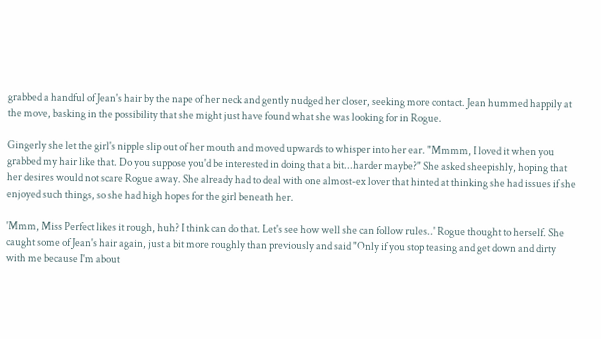grabbed a handful of Jean's hair by the nape of her neck and gently nudged her closer, seeking more contact. Jean hummed happily at the move, basking in the possibility that she might just have found what she was looking for in Rogue.

Gingerly she let the girl's nipple slip out of her mouth and moved upwards to whisper into her ear. "Mmmm, I loved it when you grabbed my hair like that. Do you suppose you'd be interested in doing that a bit...harder maybe?" She asked sheepishly, hoping that her desires would not scare Rogue away. She already had to deal with one almost-ex lover that hinted at thinking she had issues if she enjoyed such things, so she had high hopes for the girl beneath her.

'Mmm, Miss Perfect likes it rough, huh? I think can do that. Let's see how well she can follow rules..' Rogue thought to herself. She caught some of Jean's hair again, just a bit more roughly than previously and said "Only if you stop teasing and get down and dirty with me because I'm about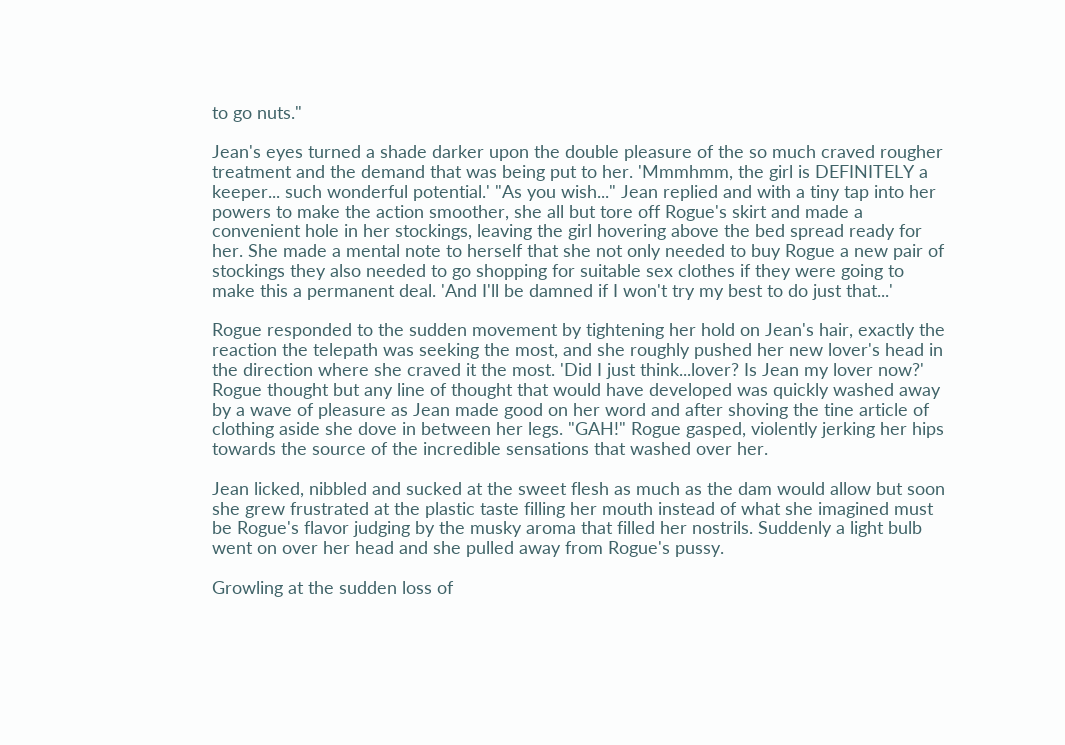to go nuts."

Jean's eyes turned a shade darker upon the double pleasure of the so much craved rougher treatment and the demand that was being put to her. 'Mmmhmm, the girl is DEFINITELY a keeper... such wonderful potential.' "As you wish..." Jean replied and with a tiny tap into her powers to make the action smoother, she all but tore off Rogue's skirt and made a convenient hole in her stockings, leaving the girl hovering above the bed spread ready for her. She made a mental note to herself that she not only needed to buy Rogue a new pair of stockings they also needed to go shopping for suitable sex clothes if they were going to make this a permanent deal. 'And I'll be damned if I won't try my best to do just that...'

Rogue responded to the sudden movement by tightening her hold on Jean's hair, exactly the reaction the telepath was seeking the most, and she roughly pushed her new lover's head in the direction where she craved it the most. 'Did I just think...lover? Is Jean my lover now?' Rogue thought but any line of thought that would have developed was quickly washed away by a wave of pleasure as Jean made good on her word and after shoving the tine article of clothing aside she dove in between her legs. "GAH!" Rogue gasped, violently jerking her hips towards the source of the incredible sensations that washed over her.

Jean licked, nibbled and sucked at the sweet flesh as much as the dam would allow but soon she grew frustrated at the plastic taste filling her mouth instead of what she imagined must be Rogue's flavor judging by the musky aroma that filled her nostrils. Suddenly a light bulb went on over her head and she pulled away from Rogue's pussy.

Growling at the sudden loss of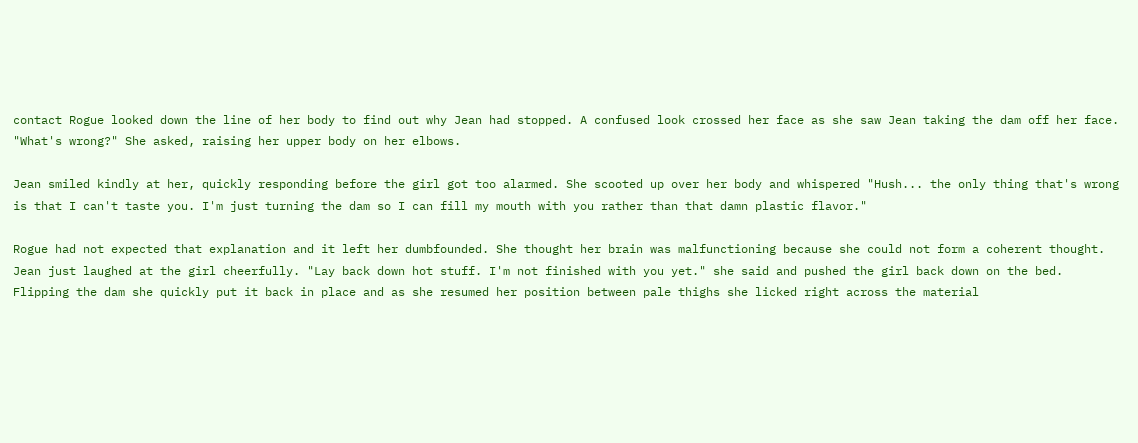contact Rogue looked down the line of her body to find out why Jean had stopped. A confused look crossed her face as she saw Jean taking the dam off her face. "What's wrong?" She asked, raising her upper body on her elbows.

Jean smiled kindly at her, quickly responding before the girl got too alarmed. She scooted up over her body and whispered "Hush... the only thing that's wrong is that I can't taste you. I'm just turning the dam so I can fill my mouth with you rather than that damn plastic flavor."

Rogue had not expected that explanation and it left her dumbfounded. She thought her brain was malfunctioning because she could not form a coherent thought. Jean just laughed at the girl cheerfully. "Lay back down hot stuff. I'm not finished with you yet." she said and pushed the girl back down on the bed. Flipping the dam she quickly put it back in place and as she resumed her position between pale thighs she licked right across the material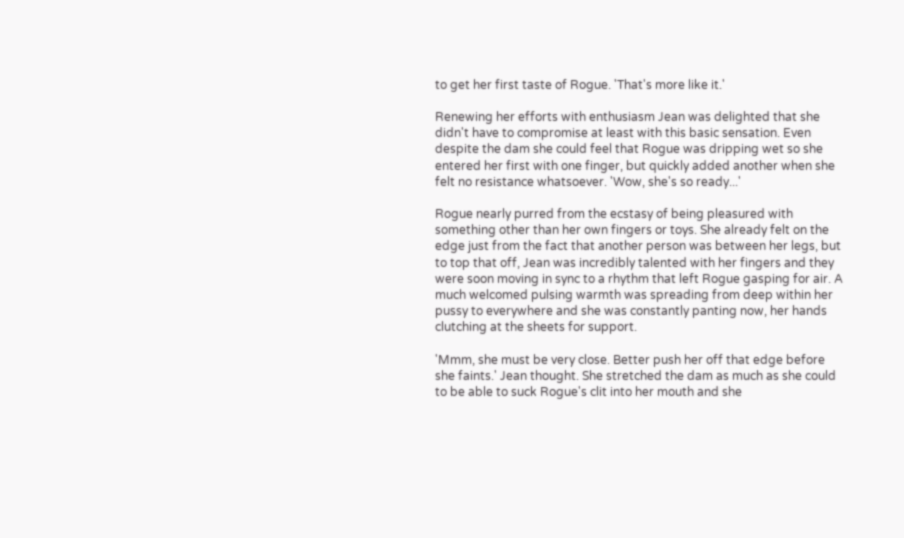to get her first taste of Rogue. 'That's more like it.'

Renewing her efforts with enthusiasm Jean was delighted that she didn't have to compromise at least with this basic sensation. Even despite the dam she could feel that Rogue was dripping wet so she entered her first with one finger, but quickly added another when she felt no resistance whatsoever. 'Wow, she's so ready...'

Rogue nearly purred from the ecstasy of being pleasured with something other than her own fingers or toys. She already felt on the edge just from the fact that another person was between her legs, but to top that off, Jean was incredibly talented with her fingers and they were soon moving in sync to a rhythm that left Rogue gasping for air. A much welcomed pulsing warmth was spreading from deep within her pussy to everywhere and she was constantly panting now, her hands clutching at the sheets for support.

'Mmm, she must be very close. Better push her off that edge before she faints.' Jean thought. She stretched the dam as much as she could to be able to suck Rogue's clit into her mouth and she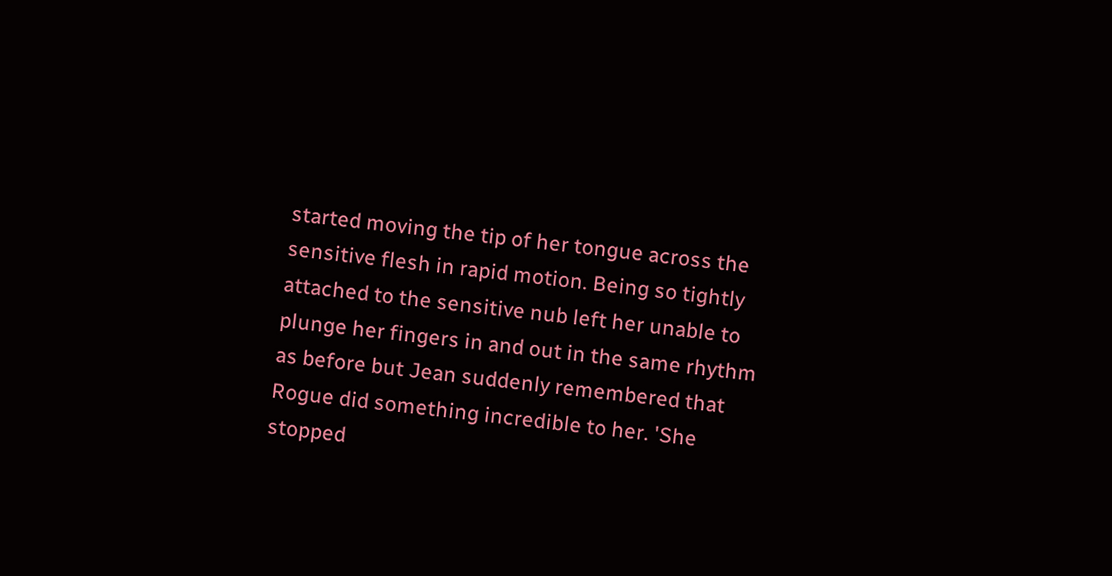started moving the tip of her tongue across the sensitive flesh in rapid motion. Being so tightly attached to the sensitive nub left her unable to plunge her fingers in and out in the same rhythm as before but Jean suddenly remembered that Rogue did something incredible to her. 'She stopped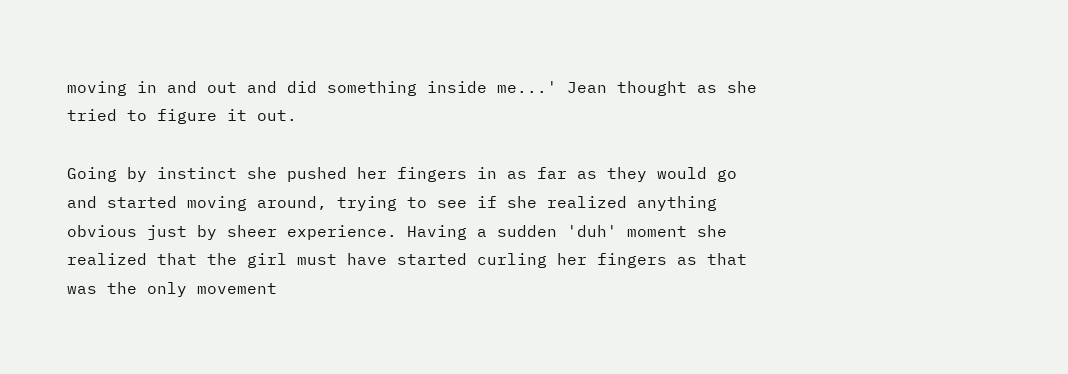moving in and out and did something inside me...' Jean thought as she tried to figure it out.

Going by instinct she pushed her fingers in as far as they would go and started moving around, trying to see if she realized anything obvious just by sheer experience. Having a sudden 'duh' moment she realized that the girl must have started curling her fingers as that was the only movement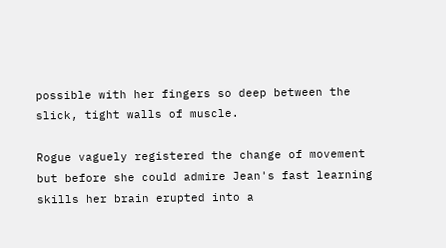possible with her fingers so deep between the slick, tight walls of muscle.

Rogue vaguely registered the change of movement but before she could admire Jean's fast learning skills her brain erupted into a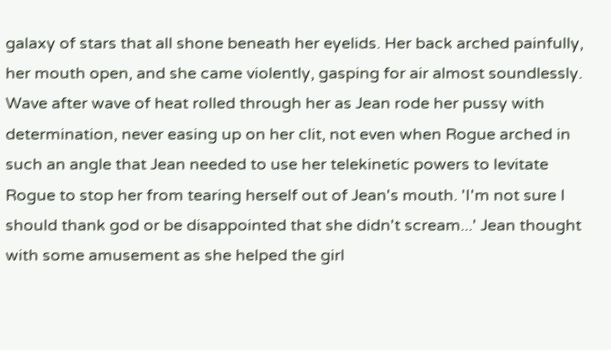galaxy of stars that all shone beneath her eyelids. Her back arched painfully, her mouth open, and she came violently, gasping for air almost soundlessly. Wave after wave of heat rolled through her as Jean rode her pussy with determination, never easing up on her clit, not even when Rogue arched in such an angle that Jean needed to use her telekinetic powers to levitate Rogue to stop her from tearing herself out of Jean's mouth. 'I'm not sure I should thank god or be disappointed that she didn't scream...' Jean thought with some amusement as she helped the girl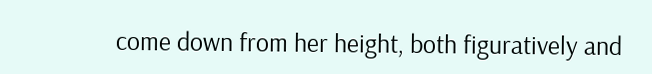come down from her height, both figuratively and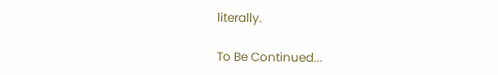literally.

To Be Continued...